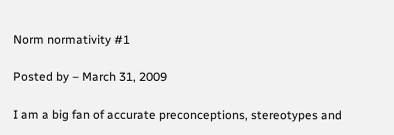Norm normativity #1

Posted by – March 31, 2009

I am a big fan of accurate preconceptions, stereotypes and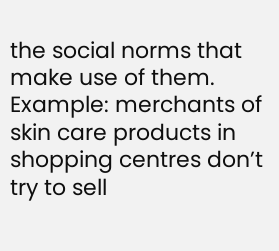the social norms that make use of them. Example: merchants of skin care products in shopping centres don’t try to sell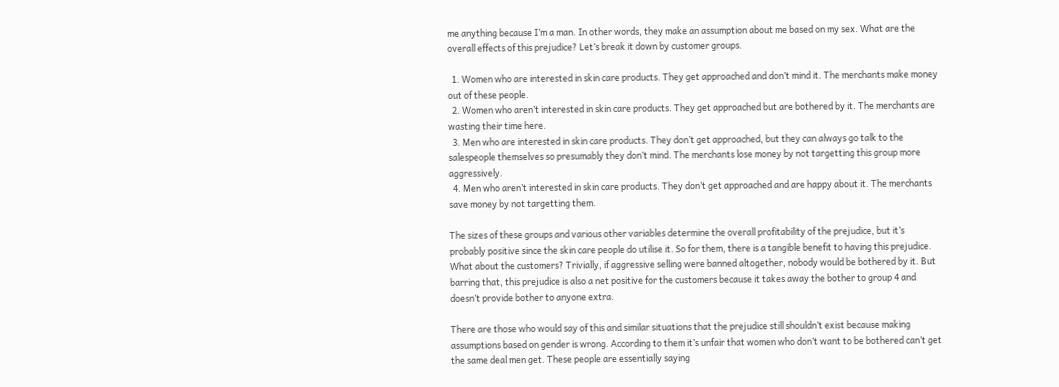me anything because I’m a man. In other words, they make an assumption about me based on my sex. What are the overall effects of this prejudice? Let’s break it down by customer groups.

  1. Women who are interested in skin care products. They get approached and don’t mind it. The merchants make money out of these people.
  2. Women who aren’t interested in skin care products. They get approached but are bothered by it. The merchants are wasting their time here.
  3. Men who are interested in skin care products. They don’t get approached, but they can always go talk to the salespeople themselves so presumably they don’t mind. The merchants lose money by not targetting this group more aggressively.
  4. Men who aren’t interested in skin care products. They don’t get approached and are happy about it. The merchants save money by not targetting them.

The sizes of these groups and various other variables determine the overall profitability of the prejudice, but it’s probably positive since the skin care people do utilise it. So for them, there is a tangible benefit to having this prejudice. What about the customers? Trivially, if aggressive selling were banned altogether, nobody would be bothered by it. But barring that, this prejudice is also a net positive for the customers because it takes away the bother to group 4 and doesn’t provide bother to anyone extra.

There are those who would say of this and similar situations that the prejudice still shouldn’t exist because making assumptions based on gender is wrong. According to them it’s unfair that women who don’t want to be bothered can’t get the same deal men get. These people are essentially saying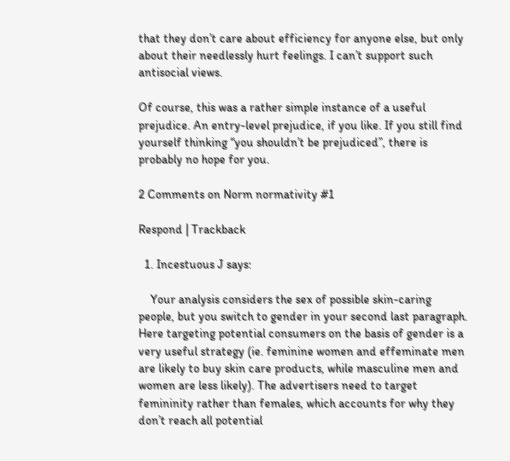that they don’t care about efficiency for anyone else, but only about their needlessly hurt feelings. I can’t support such antisocial views.

Of course, this was a rather simple instance of a useful prejudice. An entry-level prejudice, if you like. If you still find yourself thinking “you shouldn’t be prejudiced”, there is probably no hope for you.

2 Comments on Norm normativity #1

Respond | Trackback

  1. Incestuous J says:

    Your analysis considers the sex of possible skin-caring people, but you switch to gender in your second last paragraph. Here targeting potential consumers on the basis of gender is a very useful strategy (ie. feminine women and effeminate men are likely to buy skin care products, while masculine men and women are less likely). The advertisers need to target femininity rather than females, which accounts for why they don’t reach all potential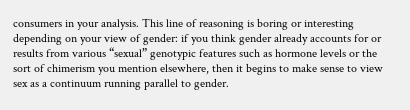consumers in your analysis. This line of reasoning is boring or interesting depending on your view of gender: if you think gender already accounts for or results from various “sexual” genotypic features such as hormone levels or the sort of chimerism you mention elsewhere, then it begins to make sense to view sex as a continuum running parallel to gender.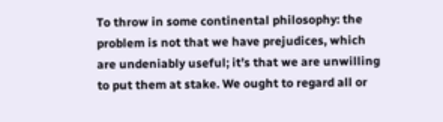To throw in some continental philosophy: the problem is not that we have prejudices, which are undeniably useful; it’s that we are unwilling to put them at stake. We ought to regard all or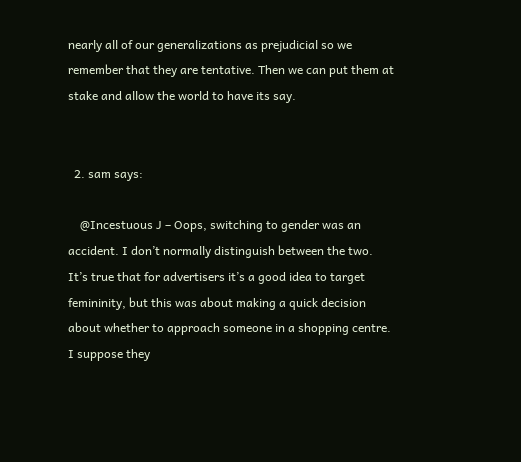nearly all of our generalizations as prejudicial so we remember that they are tentative. Then we can put them at stake and allow the world to have its say.


  2. sam says:

    @Incestuous J – Oops, switching to gender was an accident. I don’t normally distinguish between the two. It’s true that for advertisers it’s a good idea to target femininity, but this was about making a quick decision about whether to approach someone in a shopping centre. I suppose they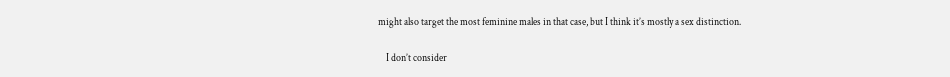might also target the most feminine males in that case, but I think it’s mostly a sex distinction.

    I don’t consider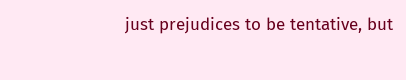just prejudices to be tentative, but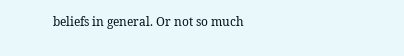beliefs in general. Or not so much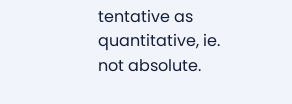tentative as quantitative, ie. not absolute.